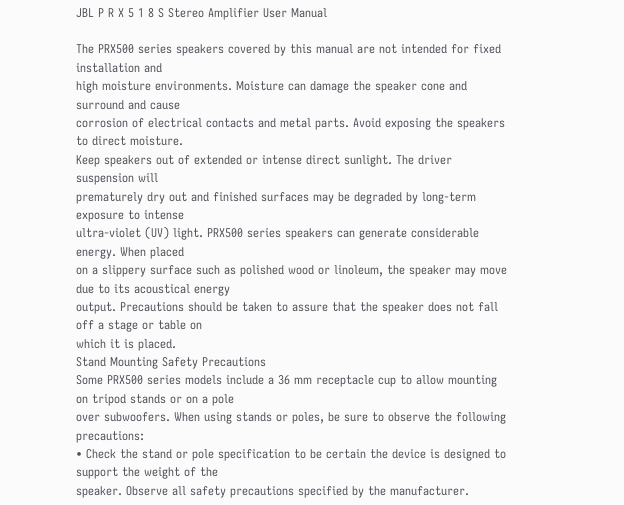JBL P R X 5 1 8 S Stereo Amplifier User Manual

The PRX500 series speakers covered by this manual are not intended for fixed installation and
high moisture environments. Moisture can damage the speaker cone and surround and cause
corrosion of electrical contacts and metal parts. Avoid exposing the speakers to direct moisture.
Keep speakers out of extended or intense direct sunlight. The driver suspension will
prematurely dry out and finished surfaces may be degraded by long-term exposure to intense
ultra-violet (UV) light. PRX500 series speakers can generate considerable energy. When placed
on a slippery surface such as polished wood or linoleum, the speaker may move due to its acoustical energy
output. Precautions should be taken to assure that the speaker does not fall off a stage or table on
which it is placed.
Stand Mounting Safety Precautions
Some PRX500 series models include a 36 mm receptacle cup to allow mounting on tripod stands or on a pole
over subwoofers. When using stands or poles, be sure to observe the following precautions:
• Check the stand or pole specification to be certain the device is designed to support the weight of the
speaker. Observe all safety precautions specified by the manufacturer.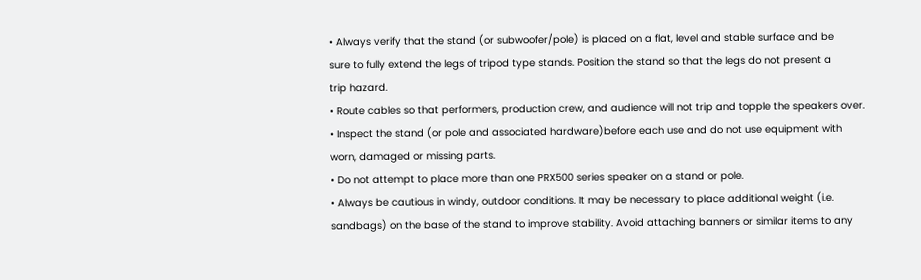• Always verify that the stand (or subwoofer/pole) is placed on a flat, level and stable surface and be
sure to fully extend the legs of tripod type stands. Position the stand so that the legs do not present a
trip hazard.
• Route cables so that performers, production crew, and audience will not trip and topple the speakers over.
• Inspect the stand (or pole and associated hardware)before each use and do not use equipment with
worn, damaged or missing parts.
• Do not attempt to place more than one PRX500 series speaker on a stand or pole.
• Always be cautious in windy, outdoor conditions. It may be necessary to place additional weight (i.e.
sandbags) on the base of the stand to improve stability. Avoid attaching banners or similar items to any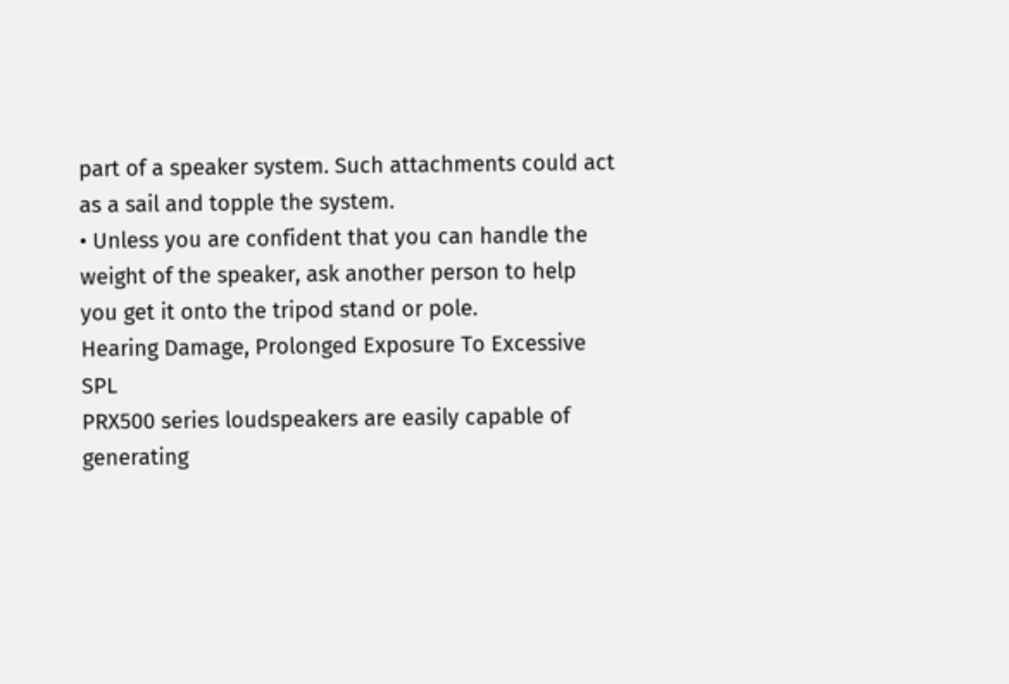part of a speaker system. Such attachments could act as a sail and topple the system.
• Unless you are confident that you can handle the weight of the speaker, ask another person to help
you get it onto the tripod stand or pole.
Hearing Damage, Prolonged Exposure To Excessive SPL
PRX500 series loudspeakers are easily capable of generating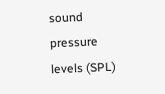sound pressure levels (SPL)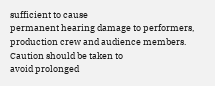sufficient to cause
permanent hearing damage to performers, production crew and audience members. Caution should be taken to
avoid prolonged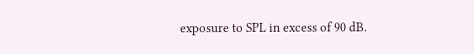exposure to SPL in excess of 90 dB.